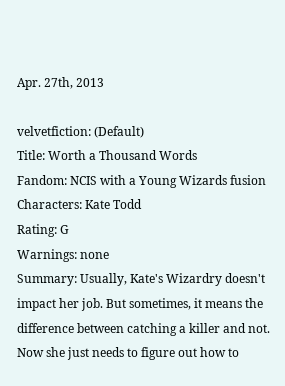Apr. 27th, 2013

velvetfiction: (Default)
Title: Worth a Thousand Words
Fandom: NCIS with a Young Wizards fusion
Characters: Kate Todd
Rating: G
Warnings: none
Summary: Usually, Kate's Wizardry doesn't impact her job. But sometimes, it means the difference between catching a killer and not. Now she just needs to figure out how to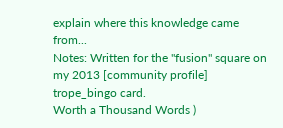explain where this knowledge came from...
Notes: Written for the "fusion" square on my 2013 [community profile] trope_bingo card.
Worth a Thousand Words )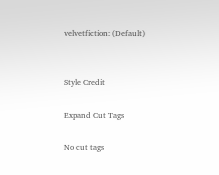velvetfiction: (Default)


Style Credit

Expand Cut Tags

No cut tags